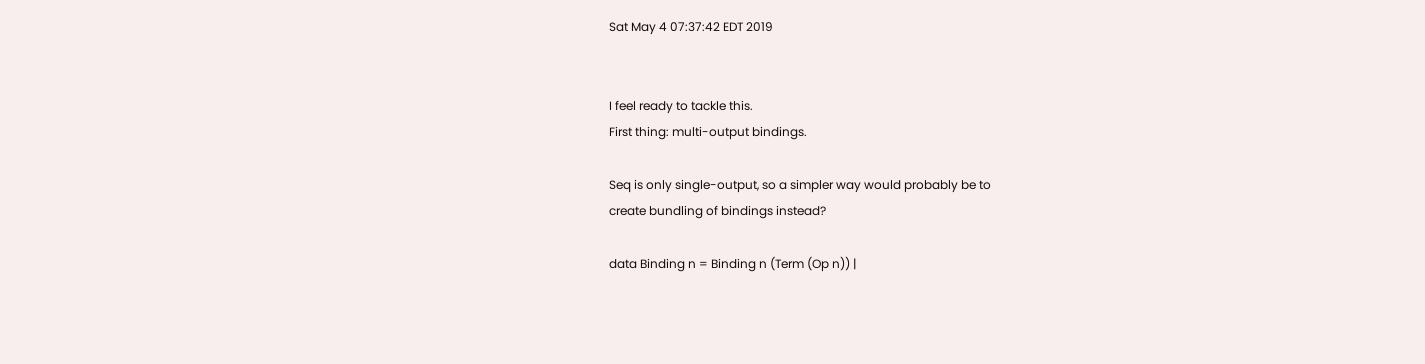Sat May 4 07:37:42 EDT 2019


I feel ready to tackle this.
First thing: multi-output bindings.

Seq is only single-output, so a simpler way would probably be to
create bundling of bindings instead?

data Binding n = Binding n (Term (Op n)) |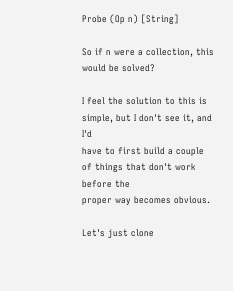Probe (Op n) [String]

So if n were a collection, this would be solved?

I feel the solution to this is simple, but I don't see it, and I'd
have to first build a couple of things that don't work before the
proper way becomes obvious.

Let's just clone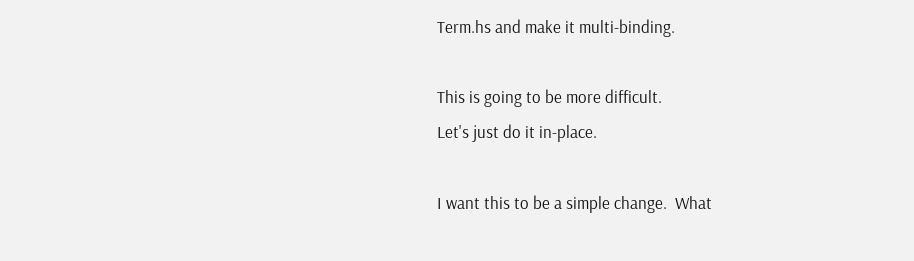Term.hs and make it multi-binding.

This is going to be more difficult.
Let's just do it in-place.

I want this to be a simple change.  What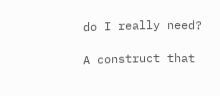do I really need?

A construct that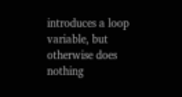introduces a loop variable, but otherwise does
nothing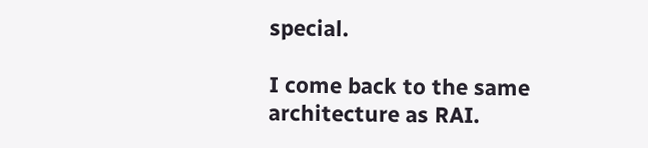special.

I come back to the same architecture as RAI.